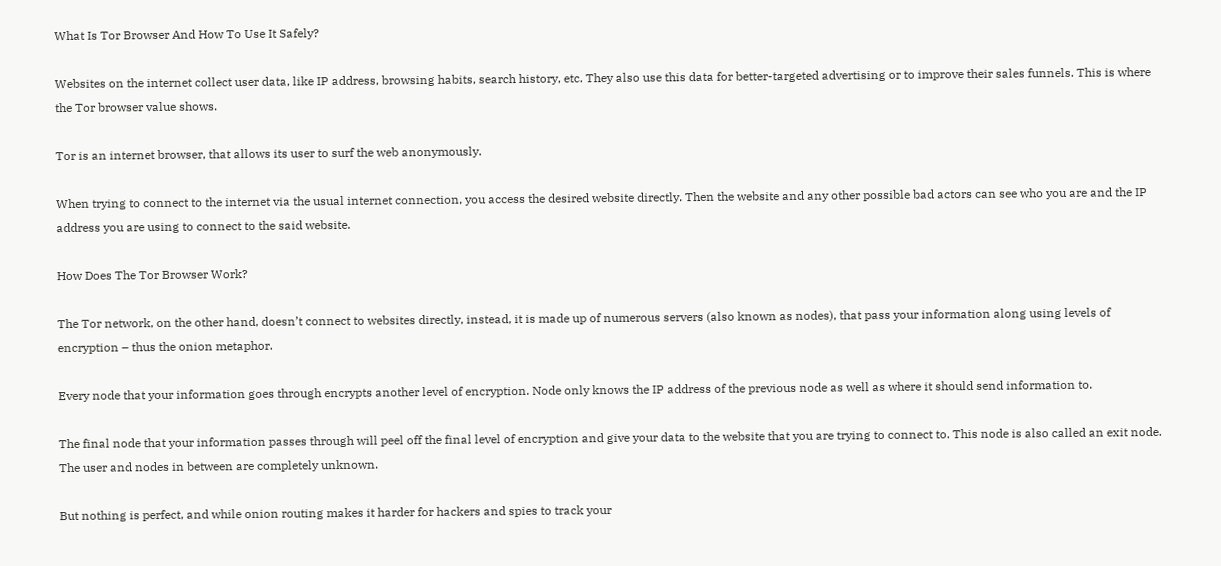What Is Tor Browser And How To Use It Safely?

Websites on the internet collect user data, like IP address, browsing habits, search history, etc. They also use this data for better-targeted advertising or to improve their sales funnels. This is where the Tor browser value shows.

Tor is an internet browser, that allows its user to surf the web anonymously.

When trying to connect to the internet via the usual internet connection, you access the desired website directly. Then the website and any other possible bad actors can see who you are and the IP address you are using to connect to the said website.

How Does The Tor Browser Work?

The Tor network, on the other hand, doesn’t connect to websites directly, instead, it is made up of numerous servers (also known as nodes), that pass your information along using levels of encryption – thus the onion metaphor.

Every node that your information goes through encrypts another level of encryption. Node only knows the IP address of the previous node as well as where it should send information to.

The final node that your information passes through will peel off the final level of encryption and give your data to the website that you are trying to connect to. This node is also called an exit node. The user and nodes in between are completely unknown.

But nothing is perfect, and while onion routing makes it harder for hackers and spies to track your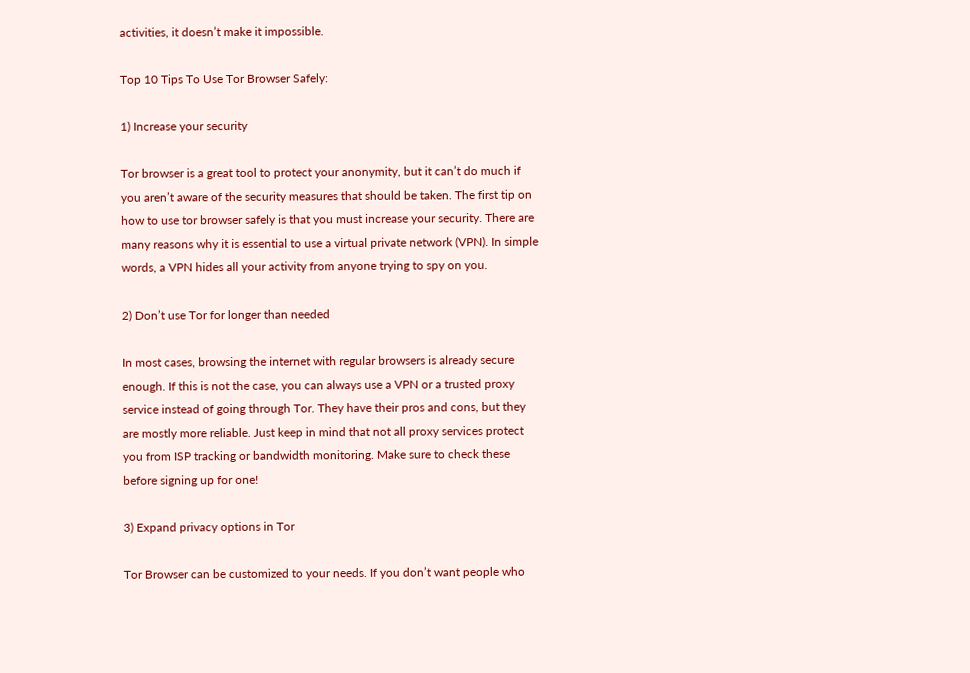activities, it doesn’t make it impossible.

Top 10 Tips To Use Tor Browser Safely:

1) Increase your security

Tor browser is a great tool to protect your anonymity, but it can’t do much if you aren’t aware of the security measures that should be taken. The first tip on how to use tor browser safely is that you must increase your security. There are many reasons why it is essential to use a virtual private network (VPN). In simple words, a VPN hides all your activity from anyone trying to spy on you.

2) Don’t use Tor for longer than needed

In most cases, browsing the internet with regular browsers is already secure enough. If this is not the case, you can always use a VPN or a trusted proxy service instead of going through Tor. They have their pros and cons, but they are mostly more reliable. Just keep in mind that not all proxy services protect you from ISP tracking or bandwidth monitoring. Make sure to check these before signing up for one!

3) Expand privacy options in Tor

Tor Browser can be customized to your needs. If you don’t want people who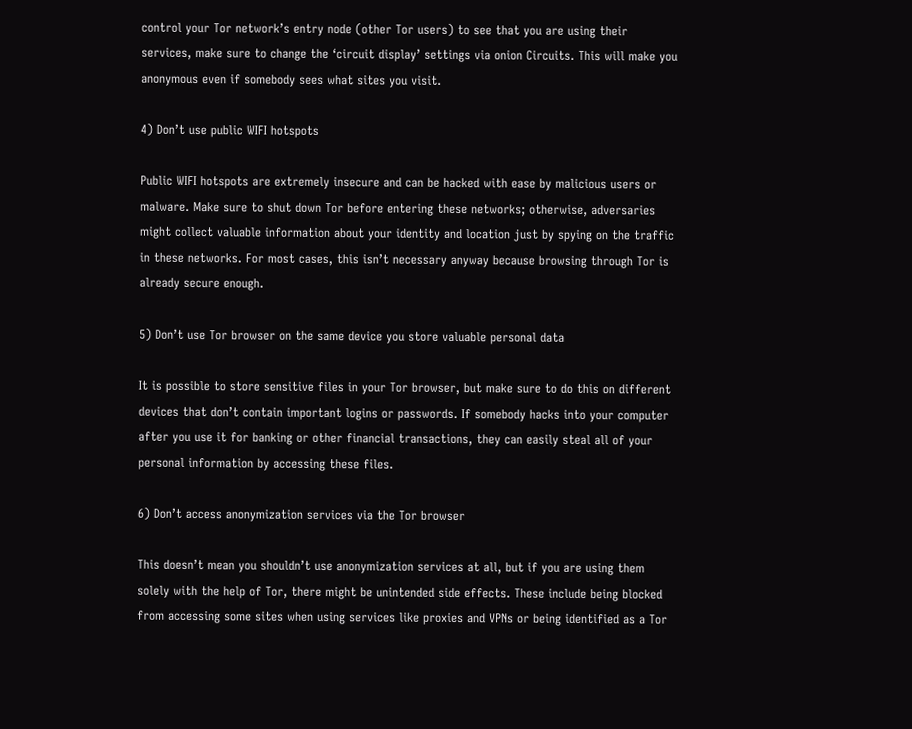control your Tor network’s entry node (other Tor users) to see that you are using their services, make sure to change the ‘circuit display’ settings via onion Circuits. This will make you anonymous even if somebody sees what sites you visit.

4) Don’t use public WIFI hotspots

Public WIFI hotspots are extremely insecure and can be hacked with ease by malicious users or malware. Make sure to shut down Tor before entering these networks; otherwise, adversaries might collect valuable information about your identity and location just by spying on the traffic in these networks. For most cases, this isn’t necessary anyway because browsing through Tor is already secure enough.

5) Don’t use Tor browser on the same device you store valuable personal data

It is possible to store sensitive files in your Tor browser, but make sure to do this on different devices that don’t contain important logins or passwords. If somebody hacks into your computer after you use it for banking or other financial transactions, they can easily steal all of your personal information by accessing these files.

6) Don’t access anonymization services via the Tor browser

This doesn’t mean you shouldn’t use anonymization services at all, but if you are using them solely with the help of Tor, there might be unintended side effects. These include being blocked from accessing some sites when using services like proxies and VPNs or being identified as a Tor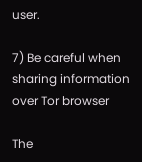user.

7) Be careful when sharing information over Tor browser

The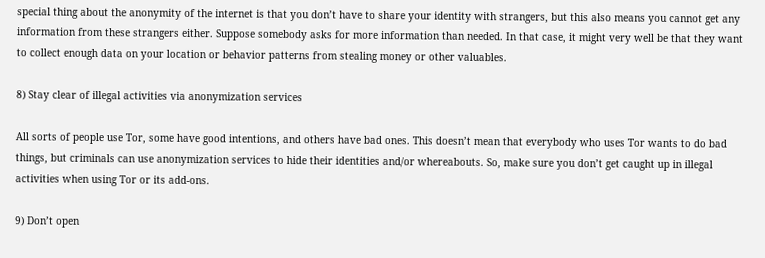special thing about the anonymity of the internet is that you don’t have to share your identity with strangers, but this also means you cannot get any information from these strangers either. Suppose somebody asks for more information than needed. In that case, it might very well be that they want to collect enough data on your location or behavior patterns from stealing money or other valuables.

8) Stay clear of illegal activities via anonymization services

All sorts of people use Tor, some have good intentions, and others have bad ones. This doesn’t mean that everybody who uses Tor wants to do bad things, but criminals can use anonymization services to hide their identities and/or whereabouts. So, make sure you don’t get caught up in illegal activities when using Tor or its add-ons.

9) Don’t open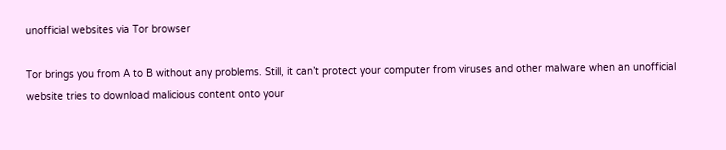unofficial websites via Tor browser

Tor brings you from A to B without any problems. Still, it can’t protect your computer from viruses and other malware when an unofficial website tries to download malicious content onto your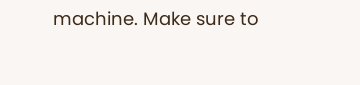machine. Make sure to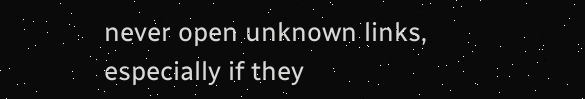never open unknown links, especially if they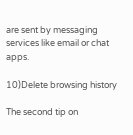are sent by messaging services like email or chat apps.

10)Delete browsing history

The second tip on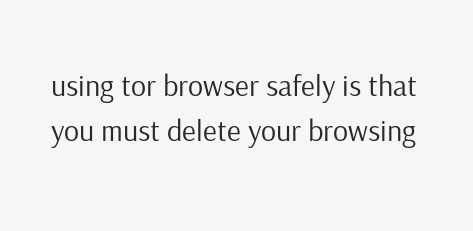using tor browser safely is that you must delete your browsing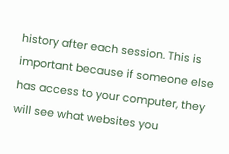history after each session. This is important because if someone else has access to your computer, they will see what websites you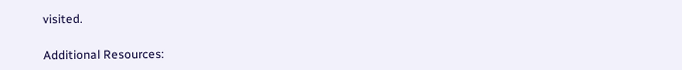visited.

Additional Resources: